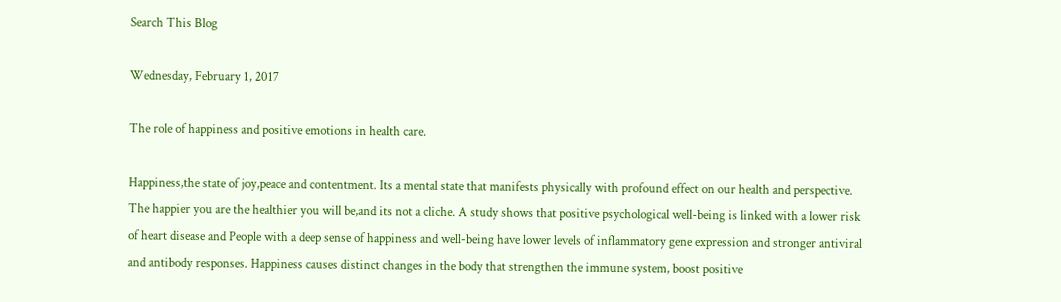Search This Blog

Wednesday, February 1, 2017

The role of happiness and positive emotions in health care.

Happiness,the state of joy,peace and contentment. Its a mental state that manifests physically with profound effect on our health and perspective. The happier you are the healthier you will be,and its not a cliche. A study shows that positive psychological well-being is linked with a lower risk of heart disease and People with a deep sense of happiness and well-being have lower levels of inflammatory gene expression and stronger antiviral and antibody responses. Happiness causes distinct changes in the body that strengthen the immune system, boost positive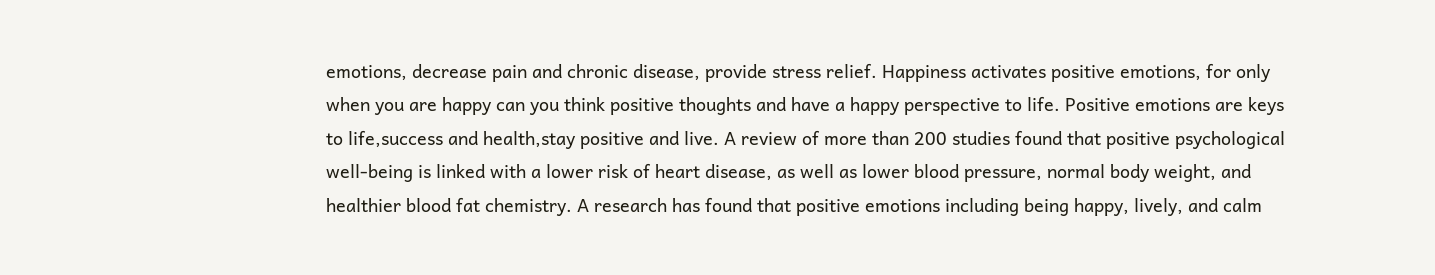emotions, decrease pain and chronic disease, provide stress relief. Happiness activates positive emotions, for only when you are happy can you think positive thoughts and have a happy perspective to life. Positive emotions are keys to life,success and health,stay positive and live. A review of more than 200 studies found that positive psychological well-being is linked with a lower risk of heart disease, as well as lower blood pressure, normal body weight, and healthier blood fat chemistry. A research has found that positive emotions including being happy, lively, and calm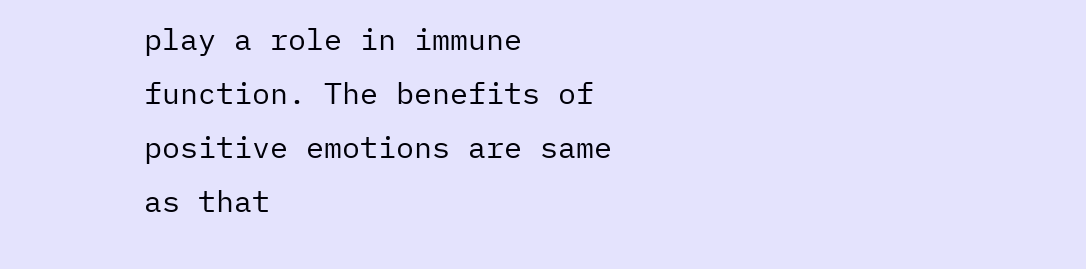play a role in immune function. The benefits of positive emotions are same as that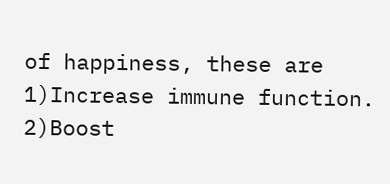of happiness, these are 1)Increase immune function. 2)Boost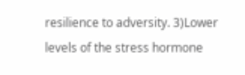resilience to adversity. 3)Lower levels of the stress hormone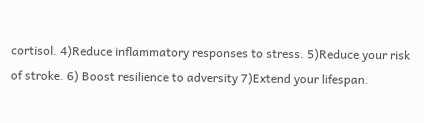cortisol. 4)Reduce inflammatory responses to stress. 5)Reduce your risk of stroke. 6) Boost resilience to adversity 7)Extend your lifespan.